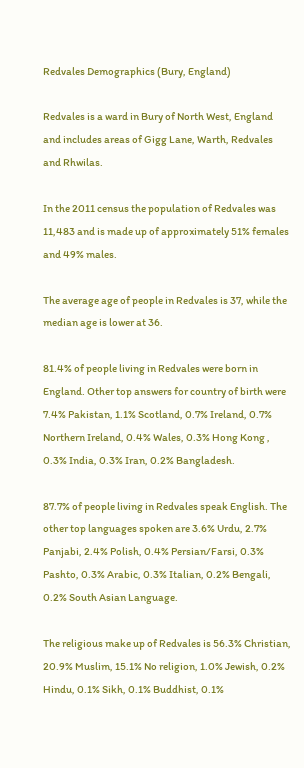Redvales Demographics (Bury, England)

Redvales is a ward in Bury of North West, England and includes areas of Gigg Lane, Warth, Redvales and Rhwilas.

In the 2011 census the population of Redvales was 11,483 and is made up of approximately 51% females and 49% males.

The average age of people in Redvales is 37, while the median age is lower at 36.

81.4% of people living in Redvales were born in England. Other top answers for country of birth were 7.4% Pakistan, 1.1% Scotland, 0.7% Ireland, 0.7% Northern Ireland, 0.4% Wales, 0.3% Hong Kong , 0.3% India, 0.3% Iran, 0.2% Bangladesh.

87.7% of people living in Redvales speak English. The other top languages spoken are 3.6% Urdu, 2.7% Panjabi, 2.4% Polish, 0.4% Persian/Farsi, 0.3% Pashto, 0.3% Arabic, 0.3% Italian, 0.2% Bengali, 0.2% South Asian Language.

The religious make up of Redvales is 56.3% Christian, 20.9% Muslim, 15.1% No religion, 1.0% Jewish, 0.2% Hindu, 0.1% Sikh, 0.1% Buddhist, 0.1%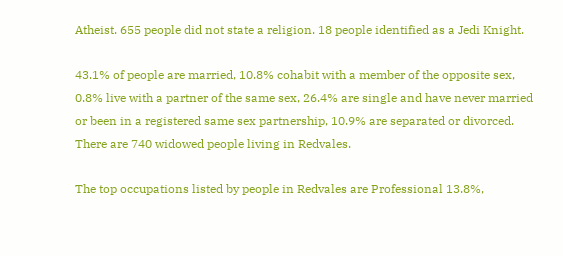Atheist. 655 people did not state a religion. 18 people identified as a Jedi Knight.

43.1% of people are married, 10.8% cohabit with a member of the opposite sex, 0.8% live with a partner of the same sex, 26.4% are single and have never married or been in a registered same sex partnership, 10.9% are separated or divorced. There are 740 widowed people living in Redvales.

The top occupations listed by people in Redvales are Professional 13.8%,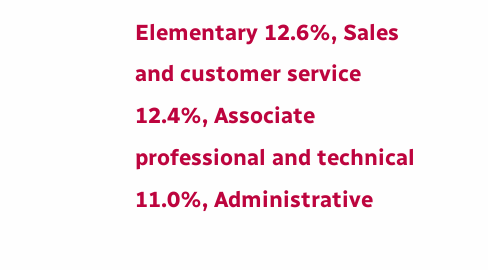Elementary 12.6%, Sales and customer service 12.4%, Associate professional and technical 11.0%, Administrative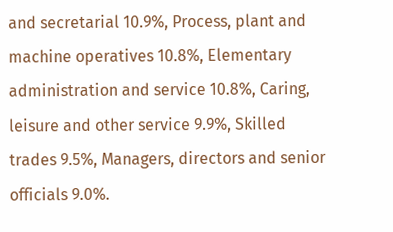and secretarial 10.9%, Process, plant and machine operatives 10.8%, Elementary administration and service 10.8%, Caring, leisure and other service 9.9%, Skilled trades 9.5%, Managers, directors and senior officials 9.0%.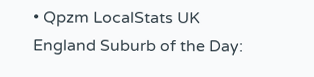• Qpzm LocalStats UK England Suburb of the Day: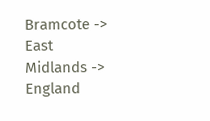Bramcote -> East Midlands -> England